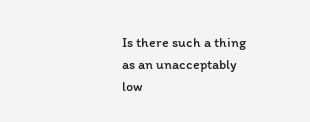Is there such a thing as an unacceptably low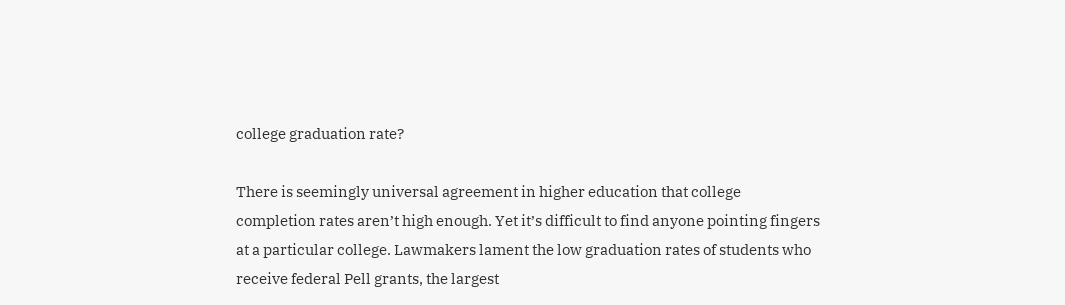college graduation rate?

There is seemingly universal agreement in higher education that college completion rates aren’t high enough. Yet it’s difficult to find anyone pointing fingers at a particular college. Lawmakers lament the low graduation rates of students who receive federal Pell grants, the largest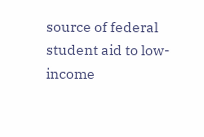source of federal student aid to low-income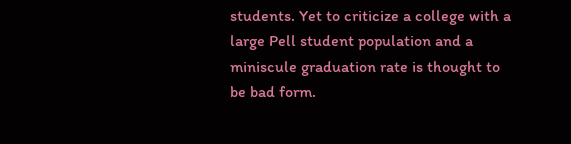students. Yet to criticize a college with a large Pell student population and a miniscule graduation rate is thought to be bad form.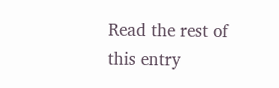Read the rest of this entry